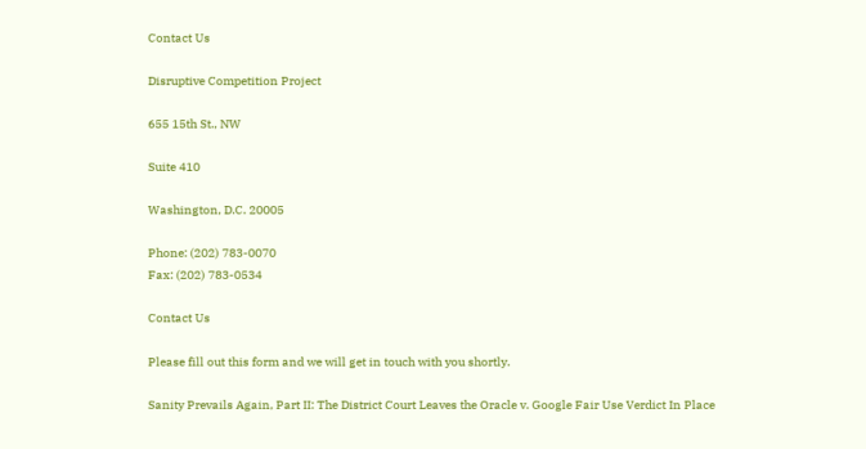Contact Us

Disruptive Competition Project

655 15th St., NW

Suite 410

Washington, D.C. 20005

Phone: (202) 783-0070
Fax: (202) 783-0534

Contact Us

Please fill out this form and we will get in touch with you shortly.

Sanity Prevails Again, Part II: The District Court Leaves the Oracle v. Google Fair Use Verdict In Place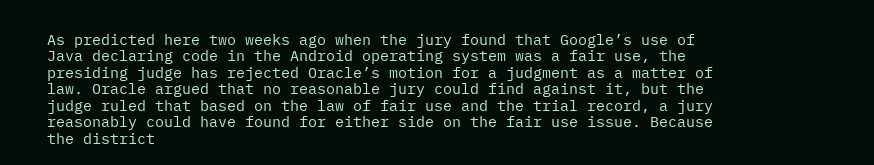As predicted here two weeks ago when the jury found that Google’s use of Java declaring code in the Android operating system was a fair use, the presiding judge has rejected Oracle’s motion for a judgment as a matter of law. Oracle argued that no reasonable jury could find against it, but the judge ruled that based on the law of fair use and the trial record, a jury reasonably could have found for either side on the fair use issue. Because the district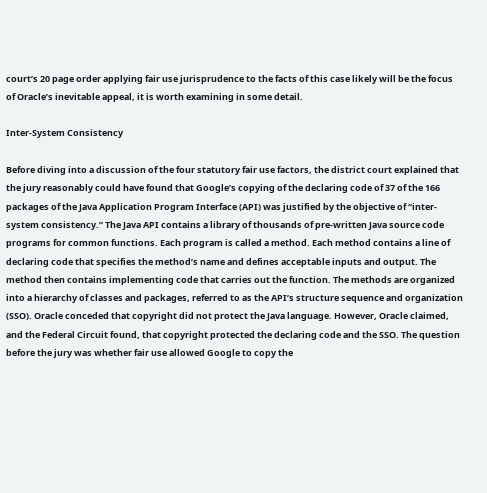court’s 20 page order applying fair use jurisprudence to the facts of this case likely will be the focus of Oracle’s inevitable appeal, it is worth examining in some detail.

Inter-System Consistency

Before diving into a discussion of the four statutory fair use factors, the district court explained that the jury reasonably could have found that Google’s copying of the declaring code of 37 of the 166 packages of the Java Application Program Interface (API) was justified by the objective of “inter-system consistency.” The Java API contains a library of thousands of pre-written Java source code programs for common functions. Each program is called a method. Each method contains a line of declaring code that specifies the method’s name and defines acceptable inputs and output. The method then contains implementing code that carries out the function. The methods are organized into a hierarchy of classes and packages, referred to as the API’s structure sequence and organization (SSO). Oracle conceded that copyright did not protect the Java language. However, Oracle claimed, and the Federal Circuit found, that copyright protected the declaring code and the SSO. The question before the jury was whether fair use allowed Google to copy the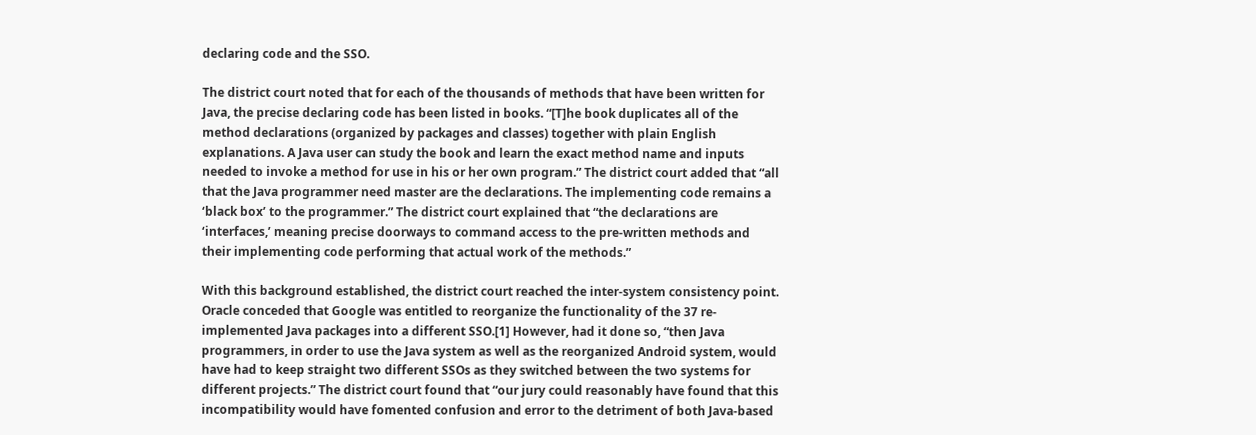declaring code and the SSO.

The district court noted that for each of the thousands of methods that have been written for Java, the precise declaring code has been listed in books. “[T]he book duplicates all of the method declarations (organized by packages and classes) together with plain English explanations. A Java user can study the book and learn the exact method name and inputs needed to invoke a method for use in his or her own program.” The district court added that “all that the Java programmer need master are the declarations. The implementing code remains a ‘black box’ to the programmer.” The district court explained that “the declarations are ‘interfaces,’ meaning precise doorways to command access to the pre-written methods and their implementing code performing that actual work of the methods.”

With this background established, the district court reached the inter-system consistency point. Oracle conceded that Google was entitled to reorganize the functionality of the 37 re-implemented Java packages into a different SSO.[1] However, had it done so, “then Java programmers, in order to use the Java system as well as the reorganized Android system, would have had to keep straight two different SSOs as they switched between the two systems for different projects.” The district court found that “our jury could reasonably have found that this incompatibility would have fomented confusion and error to the detriment of both Java-based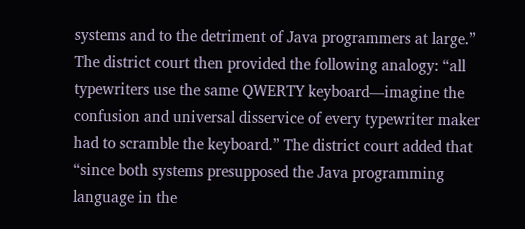systems and to the detriment of Java programmers at large.” The district court then provided the following analogy: “all typewriters use the same QWERTY keyboard—imagine the confusion and universal disservice of every typewriter maker had to scramble the keyboard.” The district court added that “since both systems presupposed the Java programming language in the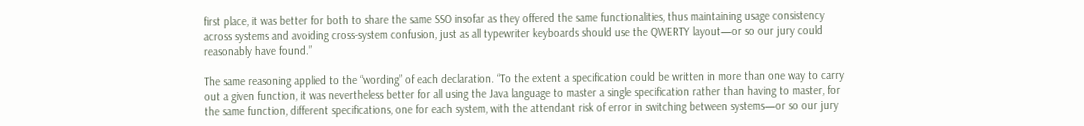first place, it was better for both to share the same SSO insofar as they offered the same functionalities, thus maintaining usage consistency across systems and avoiding cross-system confusion, just as all typewriter keyboards should use the QWERTY layout—or so our jury could reasonably have found.”

The same reasoning applied to the “wording” of each declaration. “To the extent a specification could be written in more than one way to carry out a given function, it was nevertheless better for all using the Java language to master a single specification rather than having to master, for the same function, different specifications, one for each system, with the attendant risk of error in switching between systems—or so our jury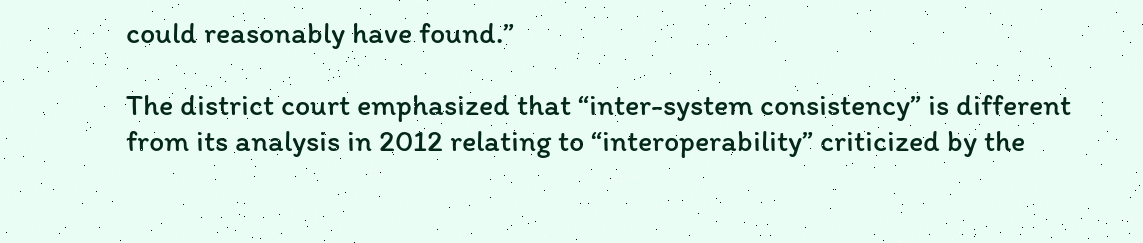could reasonably have found.”

The district court emphasized that “inter-system consistency” is different from its analysis in 2012 relating to “interoperability” criticized by the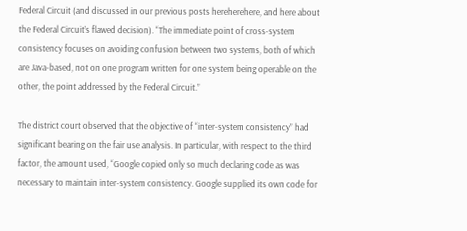Federal Circuit (and discussed in our previous posts hereherehere, and here about the Federal Circuit’s flawed decision). “The immediate point of cross-system consistency focuses on avoiding confusion between two systems, both of which are Java-based, not on one program written for one system being operable on the other, the point addressed by the Federal Circuit.”

The district court observed that the objective of “inter-system consistency” had significant bearing on the fair use analysis. In particular, with respect to the third factor, the amount used, “Google copied only so much declaring code as was necessary to maintain inter-system consistency. Google supplied its own code for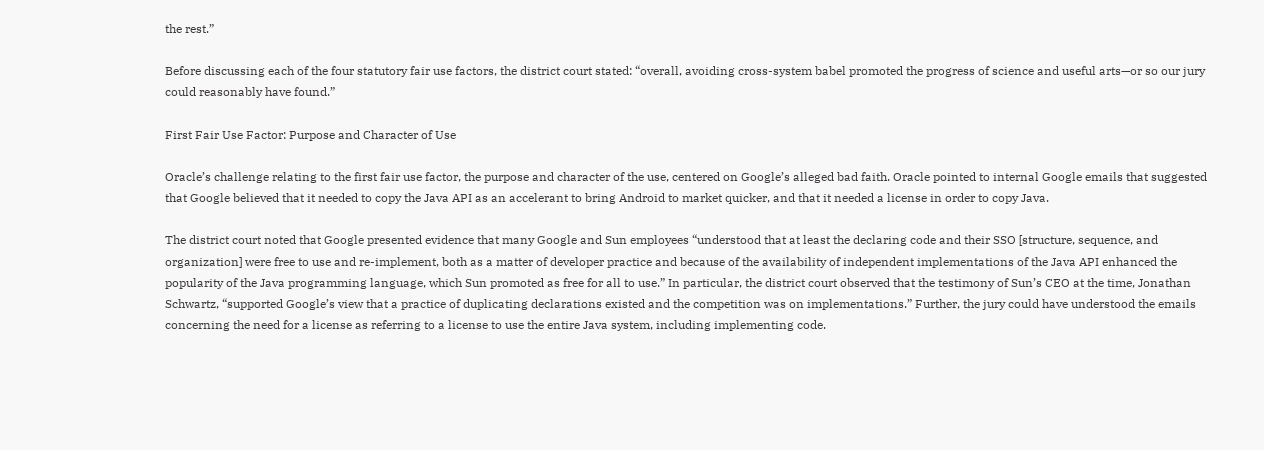the rest.”

Before discussing each of the four statutory fair use factors, the district court stated: “overall, avoiding cross-system babel promoted the progress of science and useful arts—or so our jury could reasonably have found.”

First Fair Use Factor: Purpose and Character of Use

Oracle’s challenge relating to the first fair use factor, the purpose and character of the use, centered on Google’s alleged bad faith. Oracle pointed to internal Google emails that suggested that Google believed that it needed to copy the Java API as an accelerant to bring Android to market quicker, and that it needed a license in order to copy Java.

The district court noted that Google presented evidence that many Google and Sun employees “understood that at least the declaring code and their SSO [structure, sequence, and organization] were free to use and re-implement, both as a matter of developer practice and because of the availability of independent implementations of the Java API enhanced the popularity of the Java programming language, which Sun promoted as free for all to use.” In particular, the district court observed that the testimony of Sun’s CEO at the time, Jonathan Schwartz, “supported Google’s view that a practice of duplicating declarations existed and the competition was on implementations.” Further, the jury could have understood the emails concerning the need for a license as referring to a license to use the entire Java system, including implementing code.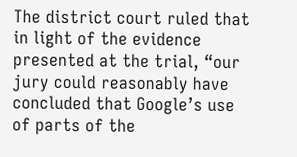The district court ruled that in light of the evidence presented at the trial, “our jury could reasonably have concluded that Google’s use of parts of the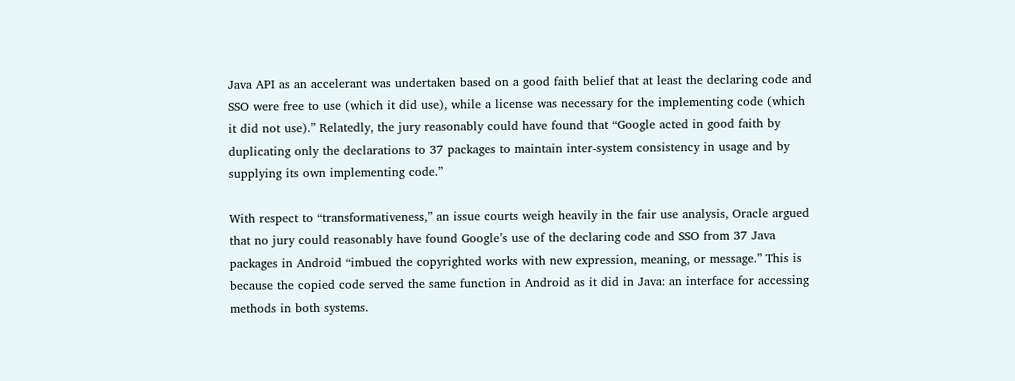Java API as an accelerant was undertaken based on a good faith belief that at least the declaring code and SSO were free to use (which it did use), while a license was necessary for the implementing code (which it did not use).” Relatedly, the jury reasonably could have found that “Google acted in good faith by duplicating only the declarations to 37 packages to maintain inter-system consistency in usage and by supplying its own implementing code.”

With respect to “transformativeness,” an issue courts weigh heavily in the fair use analysis, Oracle argued that no jury could reasonably have found Google’s use of the declaring code and SSO from 37 Java packages in Android “imbued the copyrighted works with new expression, meaning, or message.” This is because the copied code served the same function in Android as it did in Java: an interface for accessing methods in both systems.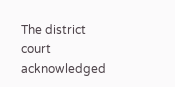The district court acknowledged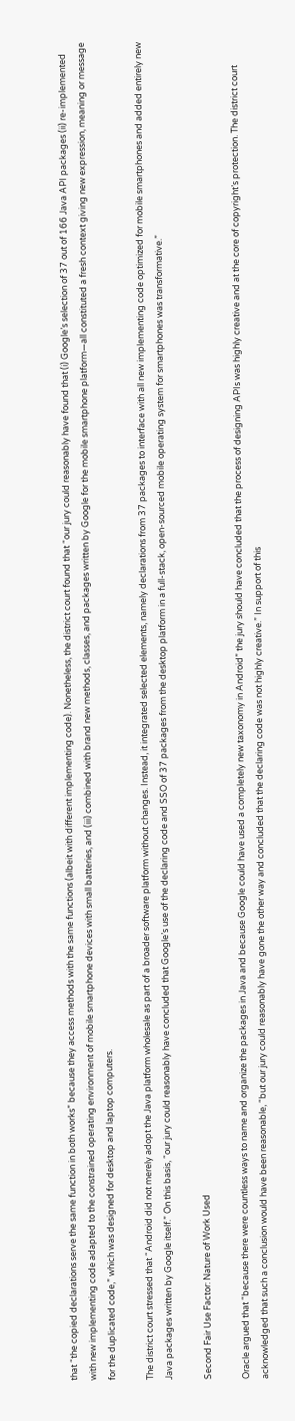that “the copied declarations serve the same function in both works” because they access methods with the same functions (albeit with different implementing code). Nonetheless, the district court found that “our jury could reasonably have found that (i) Google’s selection of 37 out of 166 Java API packages (ii) re-implemented with new implementing code adapted to the constrained operating environment of mobile smartphone devices with small batteries, and (iii) combined with brand new methods, classes, and packages written by Google for the mobile smartphone platform—all constituted a fresh context giving new expression, meaning or message for the duplicated code,” which was designed for desktop and laptop computers.

The district court stressed that “Android did not merely adopt the Java platform wholesale as part of a broader software platform without changes. Instead, it integrated selected elements, namely declarations from 37 packages to interface with all new implementing code optimized for mobile smartphones and added entirely new Java packages written by Google itself.” On this basis, “our jury could reasonably have concluded that Google’s use of the declaring code and SSO of 37 packages from the desktop platform in a full-stack, open-sourced mobile operating system for smartphones was transformative.”

Second Fair Use Factor: Nature of Work Used

Oracle argued that “because there were countless ways to name and organize the packages in Java and because Google could have used a completely new taxonomy in Android” the jury should have concluded that the process of designing APIs was highly creative and at the core of copyright’s protection. The district court acknowledged that such a conclusion would have been reasonable, “but our jury could reasonably have gone the other way and concluded that the declaring code was not highly creative.” In support of this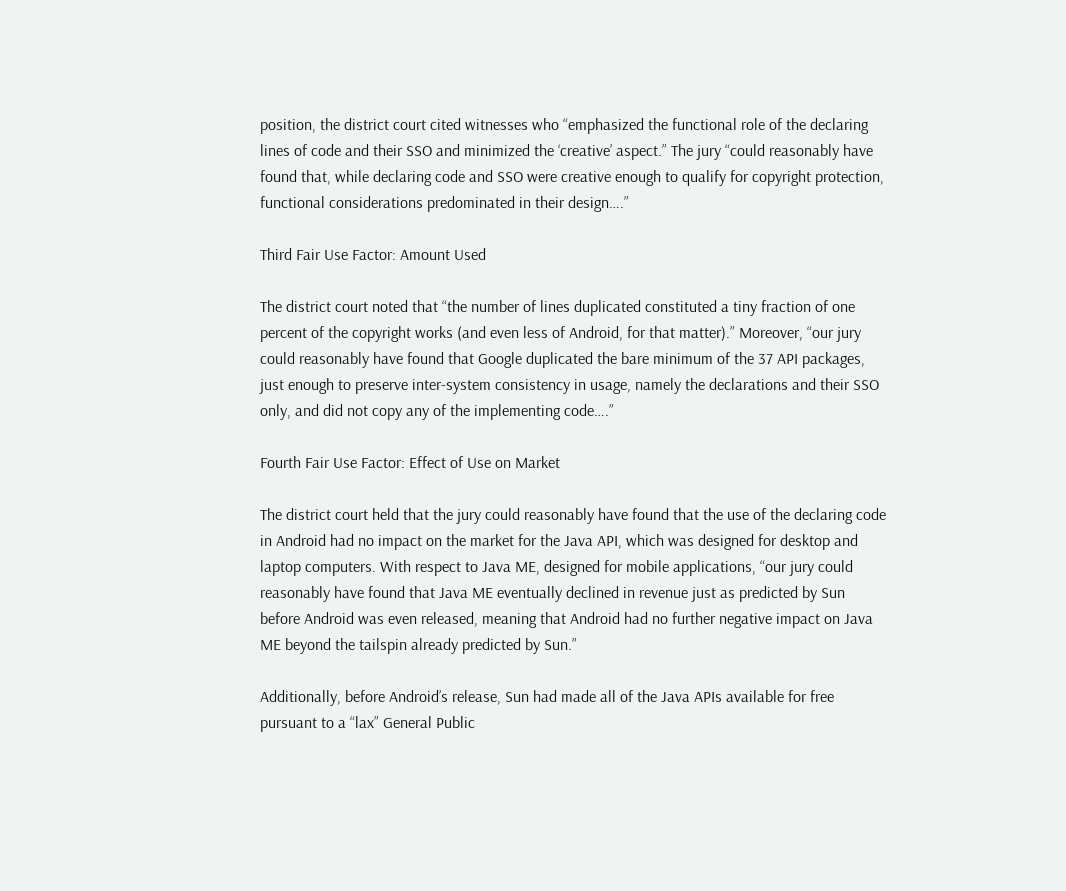position, the district court cited witnesses who “emphasized the functional role of the declaring lines of code and their SSO and minimized the ‘creative’ aspect.” The jury “could reasonably have found that, while declaring code and SSO were creative enough to qualify for copyright protection, functional considerations predominated in their design….”

Third Fair Use Factor: Amount Used

The district court noted that “the number of lines duplicated constituted a tiny fraction of one percent of the copyright works (and even less of Android, for that matter).” Moreover, “our jury could reasonably have found that Google duplicated the bare minimum of the 37 API packages, just enough to preserve inter-system consistency in usage, namely the declarations and their SSO only, and did not copy any of the implementing code….”

Fourth Fair Use Factor: Effect of Use on Market

The district court held that the jury could reasonably have found that the use of the declaring code in Android had no impact on the market for the Java API, which was designed for desktop and laptop computers. With respect to Java ME, designed for mobile applications, “our jury could reasonably have found that Java ME eventually declined in revenue just as predicted by Sun before Android was even released, meaning that Android had no further negative impact on Java ME beyond the tailspin already predicted by Sun.”

Additionally, before Android’s release, Sun had made all of the Java APIs available for free pursuant to a “lax” General Public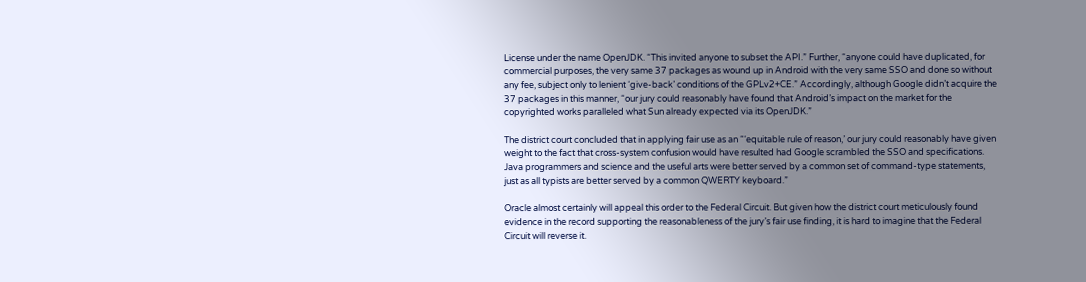License under the name OpenJDK. “This invited anyone to subset the API.” Further, “anyone could have duplicated, for commercial purposes, the very same 37 packages as wound up in Android with the very same SSO and done so without any fee, subject only to lenient ‘give-back’ conditions of the GPLv2+CE.” Accordingly, although Google didn’t acquire the 37 packages in this manner, “our jury could reasonably have found that Android’s impact on the market for the copyrighted works paralleled what Sun already expected via its OpenJDK.”

The district court concluded that in applying fair use as an “‘equitable rule of reason,’ our jury could reasonably have given weight to the fact that cross-system confusion would have resulted had Google scrambled the SSO and specifications. Java programmers and science and the useful arts were better served by a common set of command-type statements, just as all typists are better served by a common QWERTY keyboard.”

Oracle almost certainly will appeal this order to the Federal Circuit. But given how the district court meticulously found evidence in the record supporting the reasonableness of the jury’s fair use finding, it is hard to imagine that the Federal Circuit will reverse it.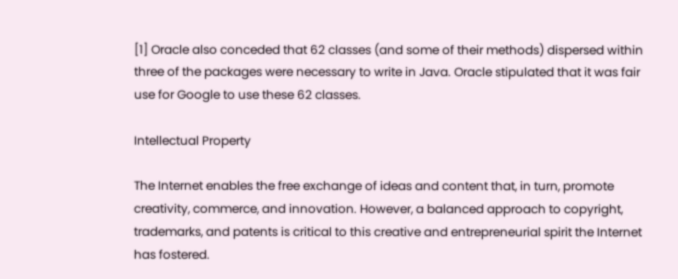[1] Oracle also conceded that 62 classes (and some of their methods) dispersed within three of the packages were necessary to write in Java. Oracle stipulated that it was fair use for Google to use these 62 classes.

Intellectual Property

The Internet enables the free exchange of ideas and content that, in turn, promote creativity, commerce, and innovation. However, a balanced approach to copyright, trademarks, and patents is critical to this creative and entrepreneurial spirit the Internet has fostered.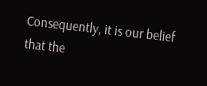Consequently, it is our belief that the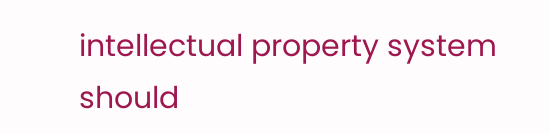intellectual property system should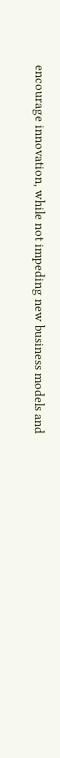encourage innovation, while not impeding new business models and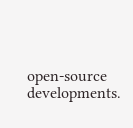open-source developments.